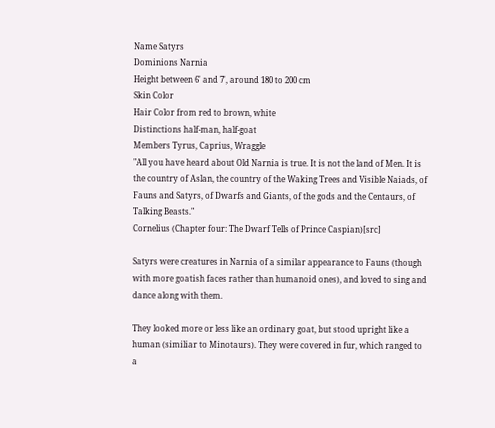Name Satyrs
Dominions Narnia
Height between 6' and 7', around 180 to 200 cm
Skin Color
Hair Color from red to brown, white
Distinctions half-man, half-goat
Members Tyrus, Caprius, Wraggle
"All you have heard about Old Narnia is true. It is not the land of Men. It is the country of Aslan, the country of the Waking Trees and Visible Naiads, of Fauns and Satyrs, of Dwarfs and Giants, of the gods and the Centaurs, of Talking Beasts."
Cornelius (Chapter four: The Dwarf Tells of Prince Caspian)[src]

Satyrs were creatures in Narnia of a similar appearance to Fauns (though with more goatish faces rather than humanoid ones), and loved to sing and dance along with them.

They looked more or less like an ordinary goat, but stood upright like a human (similiar to Minotaurs). They were covered in fur, which ranged to a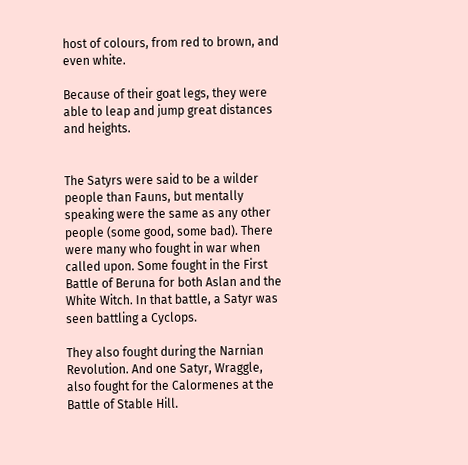host of colours, from red to brown, and even white.

Because of their goat legs, they were able to leap and jump great distances and heights.


The Satyrs were said to be a wilder people than Fauns, but mentally speaking were the same as any other people (some good, some bad). There were many who fought in war when called upon. Some fought in the First Battle of Beruna for both Aslan and the White Witch. In that battle, a Satyr was seen battling a Cyclops.

They also fought during the Narnian Revolution. And one Satyr, Wraggle, also fought for the Calormenes at the Battle of Stable Hill.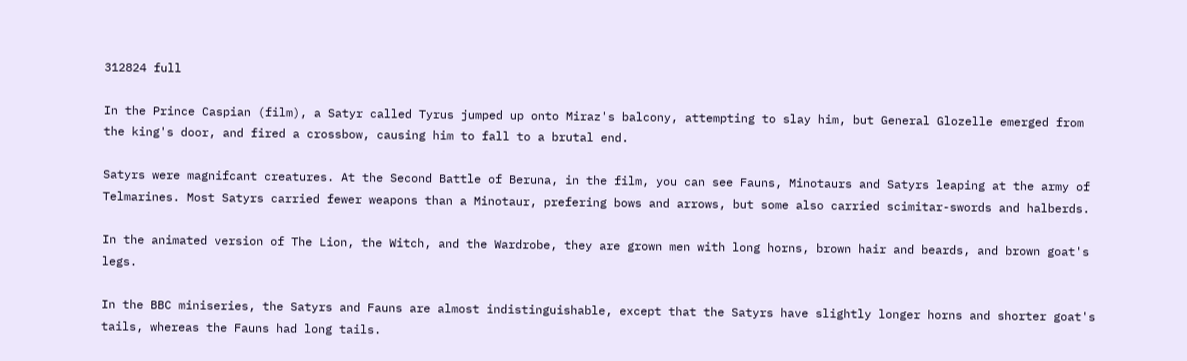312824 full

In the Prince Caspian (film), a Satyr called Tyrus jumped up onto Miraz's balcony, attempting to slay him, but General Glozelle emerged from the king's door, and fired a crossbow, causing him to fall to a brutal end.

Satyrs were magnifcant creatures. At the Second Battle of Beruna, in the film, you can see Fauns, Minotaurs and Satyrs leaping at the army of Telmarines. Most Satyrs carried fewer weapons than a Minotaur, prefering bows and arrows, but some also carried scimitar-swords and halberds.

In the animated version of The Lion, the Witch, and the Wardrobe, they are grown men with long horns, brown hair and beards, and brown goat's legs.

In the BBC miniseries, the Satyrs and Fauns are almost indistinguishable, except that the Satyrs have slightly longer horns and shorter goat's tails, whereas the Fauns had long tails.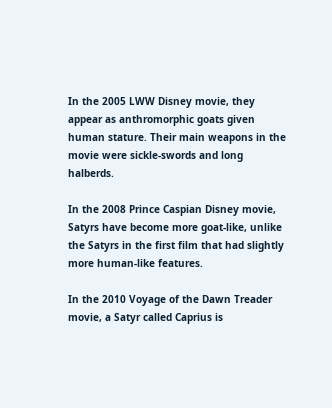In the 2005 LWW Disney movie, they appear as anthromorphic goats given human stature. Their main weapons in the movie were sickle-swords and long halberds.

In the 2008 Prince Caspian Disney movie, Satyrs have become more goat-like, unlike the Satyrs in the first film that had slightly more human-like features.

In the 2010 Voyage of the Dawn Treader movie, a Satyr called Caprius is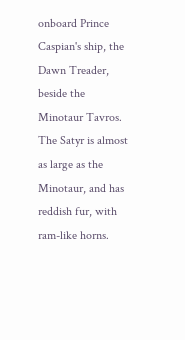onboard Prince Caspian's ship, the Dawn Treader, beside the Minotaur Tavros. The Satyr is almost as large as the Minotaur, and has reddish fur, with ram-like horns.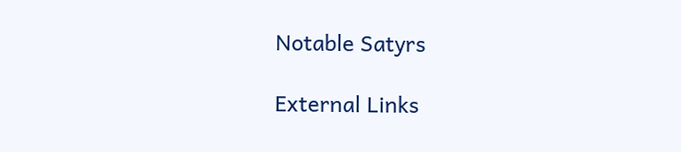Notable Satyrs

External Links